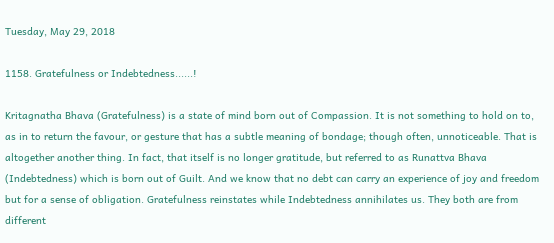Tuesday, May 29, 2018

1158. Gratefulness or Indebtedness......!

Kritagnatha Bhava (Gratefulness) is a state of mind born out of Compassion. It is not something to hold on to, as in to return the favour, or gesture that has a subtle meaning of bondage; though often, unnoticeable. That is altogether another thing. In fact, that itself is no longer gratitude, but referred to as Runattva Bhava (Indebtedness) which is born out of Guilt. And we know that no debt can carry an experience of joy and freedom but for a sense of obligation. Gratefulness reinstates while Indebtedness annihilates us. They both are from different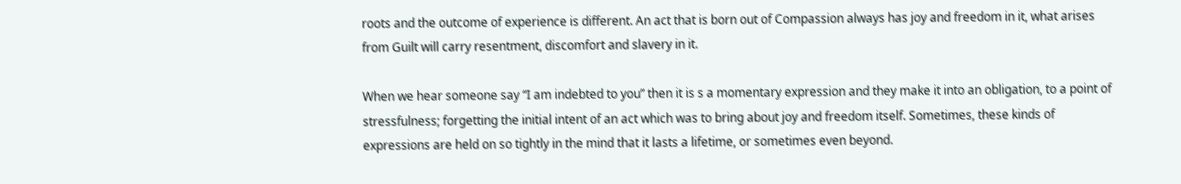roots and the outcome of experience is different. An act that is born out of Compassion always has joy and freedom in it, what arises from Guilt will carry resentment, discomfort and slavery in it.

When we hear someone say “I am indebted to you” then it is s a momentary expression and they make it into an obligation, to a point of stressfulness; forgetting the initial intent of an act which was to bring about joy and freedom itself. Sometimes, these kinds of expressions are held on so tightly in the mind that it lasts a lifetime, or sometimes even beyond.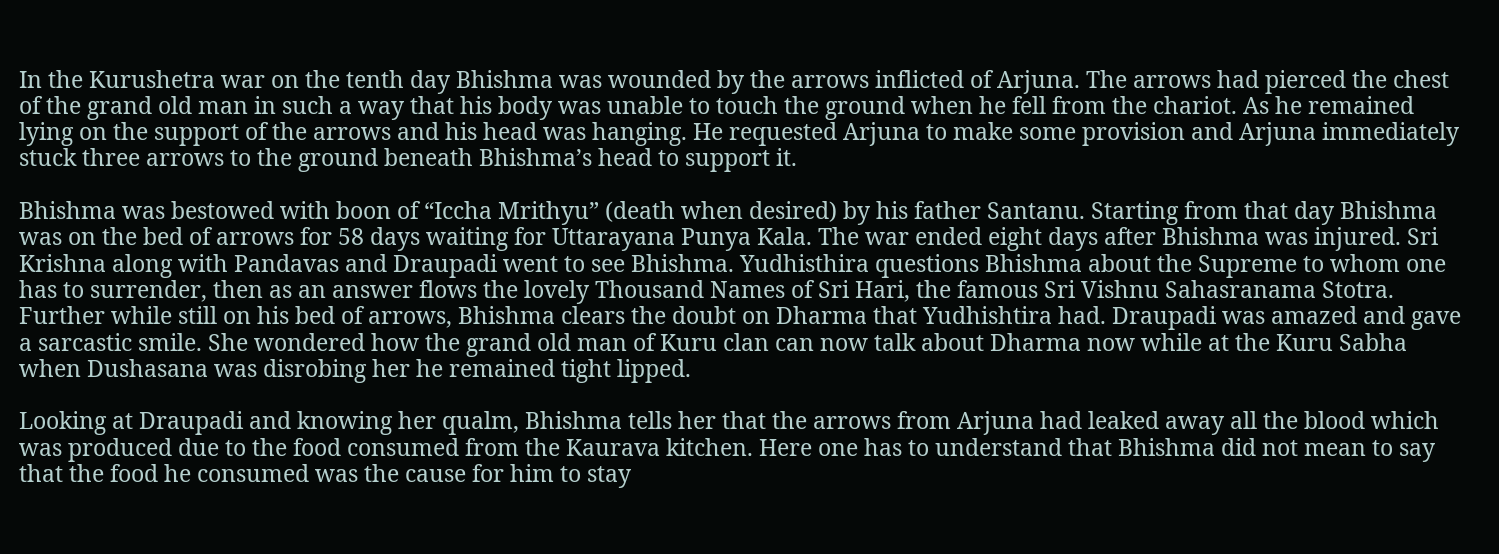In the Kurushetra war on the tenth day Bhishma was wounded by the arrows inflicted of Arjuna. The arrows had pierced the chest of the grand old man in such a way that his body was unable to touch the ground when he fell from the chariot. As he remained lying on the support of the arrows and his head was hanging. He requested Arjuna to make some provision and Arjuna immediately stuck three arrows to the ground beneath Bhishma’s head to support it.

Bhishma was bestowed with boon of “Iccha Mrithyu” (death when desired) by his father Santanu. Starting from that day Bhishma was on the bed of arrows for 58 days waiting for Uttarayana Punya Kala. The war ended eight days after Bhishma was injured. Sri Krishna along with Pandavas and Draupadi went to see Bhishma. Yudhisthira questions Bhishma about the Supreme to whom one has to surrender, then as an answer flows the lovely Thousand Names of Sri Hari, the famous Sri Vishnu Sahasranama Stotra. Further while still on his bed of arrows, Bhishma clears the doubt on Dharma that Yudhishtira had. Draupadi was amazed and gave a sarcastic smile. She wondered how the grand old man of Kuru clan can now talk about Dharma now while at the Kuru Sabha when Dushasana was disrobing her he remained tight lipped.

Looking at Draupadi and knowing her qualm, Bhishma tells her that the arrows from Arjuna had leaked away all the blood which was produced due to the food consumed from the Kaurava kitchen. Here one has to understand that Bhishma did not mean to say that the food he consumed was the cause for him to stay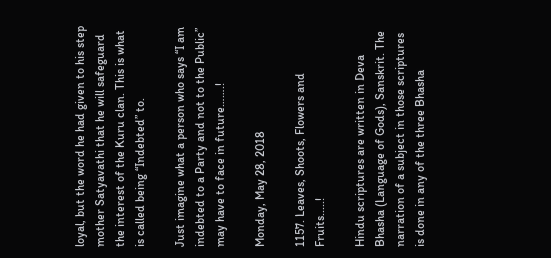loyal, but the word he had given to his step mother Satyavathi that he will safeguard the interest of the Kuru clan. This is what is called being “Indebted” to.

Just imagine what a person who says “I am indebted to a Party and not to the Public” may have to face in future…….!

Monday, May 28, 2018

1157. Leaves, Shoots, Flowers and Fruits.....!

Hindu scriptures are written in Deva Bhasha (Language of Gods), Sanskrit. The narration of a subject in those scriptures is done in any of the three Bhasha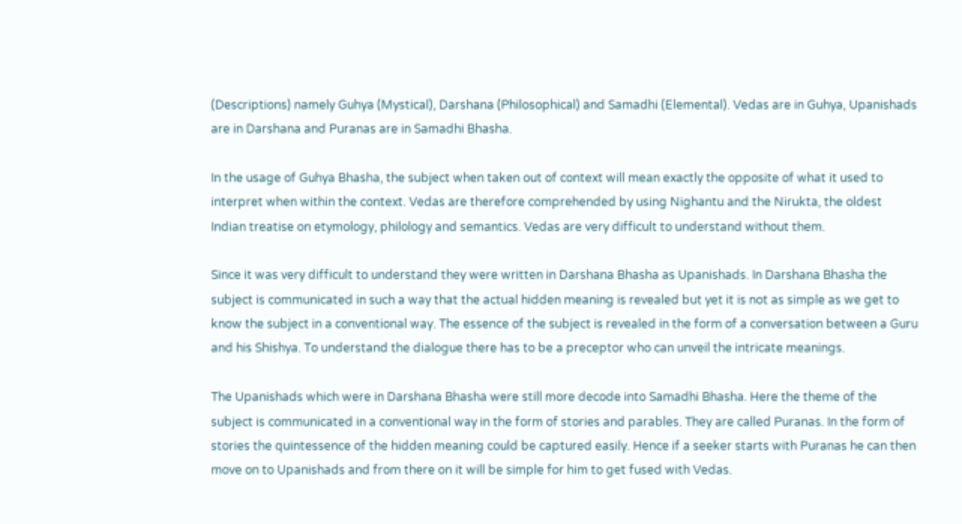(Descriptions) namely Guhya (Mystical), Darshana (Philosophical) and Samadhi (Elemental). Vedas are in Guhya, Upanishads are in Darshana and Puranas are in Samadhi Bhasha.

In the usage of Guhya Bhasha, the subject when taken out of context will mean exactly the opposite of what it used to interpret when within the context. Vedas are therefore comprehended by using Nighantu and the Nirukta, the oldest Indian treatise on etymology, philology and semantics. Vedas are very difficult to understand without them.

Since it was very difficult to understand they were written in Darshana Bhasha as Upanishads. In Darshana Bhasha the subject is communicated in such a way that the actual hidden meaning is revealed but yet it is not as simple as we get to know the subject in a conventional way. The essence of the subject is revealed in the form of a conversation between a Guru and his Shishya. To understand the dialogue there has to be a preceptor who can unveil the intricate meanings.

The Upanishads which were in Darshana Bhasha were still more decode into Samadhi Bhasha. Here the theme of the subject is communicated in a conventional way in the form of stories and parables. They are called Puranas. In the form of stories the quintessence of the hidden meaning could be captured easily. Hence if a seeker starts with Puranas he can then move on to Upanishads and from there on it will be simple for him to get fused with Vedas.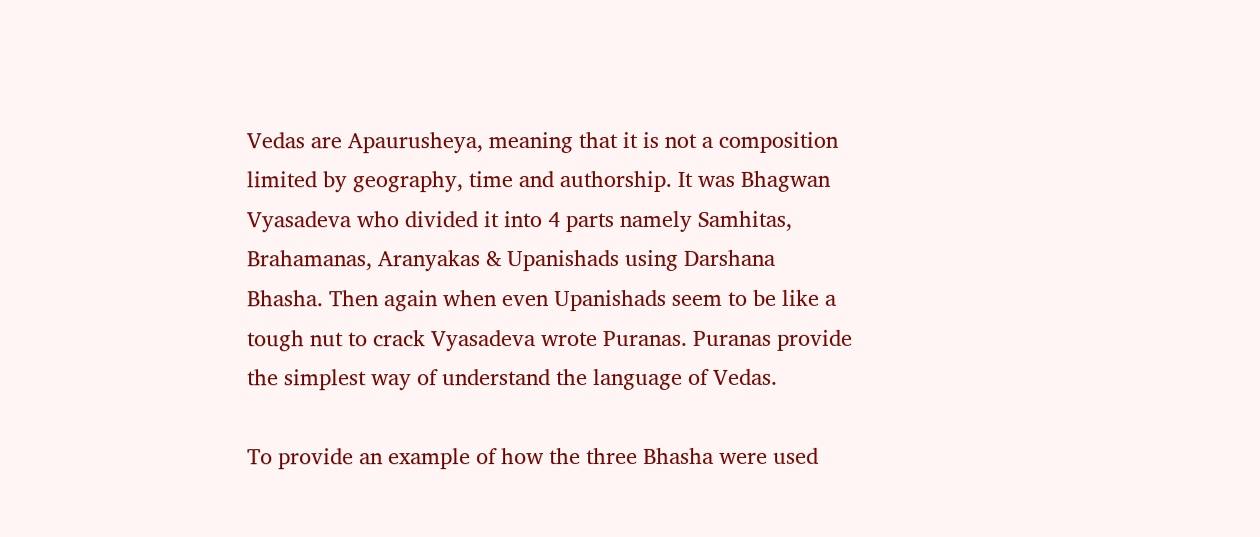Vedas are Apaurusheya, meaning that it is not a composition limited by geography, time and authorship. It was Bhagwan Vyasadeva who divided it into 4 parts namely Samhitas, Brahamanas, Aranyakas & Upanishads using Darshana Bhasha. Then again when even Upanishads seem to be like a tough nut to crack Vyasadeva wrote Puranas. Puranas provide the simplest way of understand the language of Vedas.

To provide an example of how the three Bhasha were used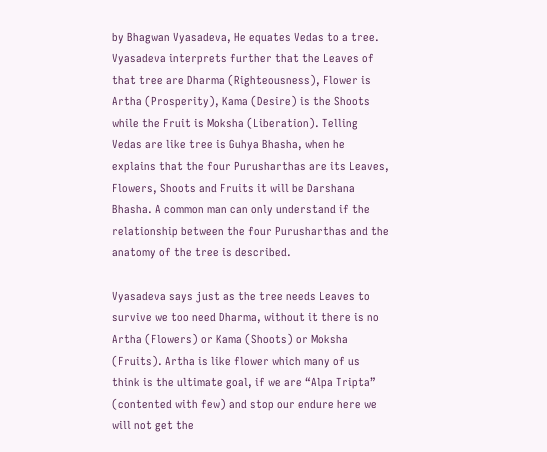by Bhagwan Vyasadeva, He equates Vedas to a tree. Vyasadeva interprets further that the Leaves of that tree are Dharma (Righteousness), Flower is Artha (Prosperity), Kama (Desire) is the Shoots while the Fruit is Moksha (Liberation). Telling Vedas are like tree is Guhya Bhasha, when he explains that the four Purusharthas are its Leaves, Flowers, Shoots and Fruits it will be Darshana Bhasha. A common man can only understand if the relationship between the four Purusharthas and the anatomy of the tree is described.

Vyasadeva says just as the tree needs Leaves to survive we too need Dharma, without it there is no Artha (Flowers) or Kama (Shoots) or Moksha (Fruits). Artha is like flower which many of us think is the ultimate goal, if we are “Alpa Tripta” (contented with few) and stop our endure here we will not get the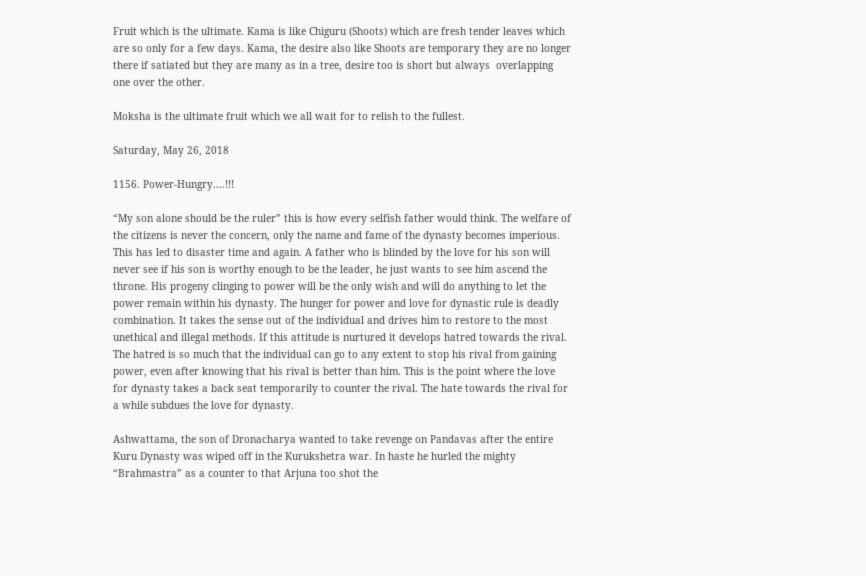Fruit which is the ultimate. Kama is like Chiguru (Shoots) which are fresh tender leaves which are so only for a few days. Kama, the desire also like Shoots are temporary they are no longer there if satiated but they are many as in a tree, desire too is short but always  overlapping one over the other.

Moksha is the ultimate fruit which we all wait for to relish to the fullest.

Saturday, May 26, 2018

1156. Power-Hungry....!!!

“My son alone should be the ruler” this is how every selfish father would think. The welfare of the citizens is never the concern, only the name and fame of the dynasty becomes imperious. This has led to disaster time and again. A father who is blinded by the love for his son will never see if his son is worthy enough to be the leader, he just wants to see him ascend the throne. His progeny clinging to power will be the only wish and will do anything to let the power remain within his dynasty. The hunger for power and love for dynastic rule is deadly combination. It takes the sense out of the individual and drives him to restore to the most unethical and illegal methods. If this attitude is nurtured it develops hatred towards the rival. The hatred is so much that the individual can go to any extent to stop his rival from gaining power, even after knowing that his rival is better than him. This is the point where the love for dynasty takes a back seat temporarily to counter the rival. The hate towards the rival for a while subdues the love for dynasty.

Ashwattama, the son of Dronacharya wanted to take revenge on Pandavas after the entire Kuru Dynasty was wiped off in the Kurukshetra war. In haste he hurled the mighty “Brahmastra” as a counter to that Arjuna too shot the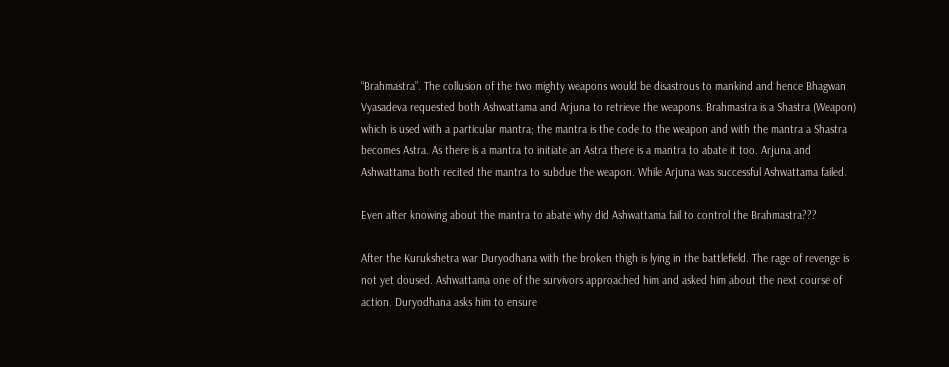“Brahmastra”. The collusion of the two mighty weapons would be disastrous to mankind and hence Bhagwan Vyasadeva requested both Ashwattama and Arjuna to retrieve the weapons. Brahmastra is a Shastra (Weapon) which is used with a particular mantra; the mantra is the code to the weapon and with the mantra a Shastra becomes Astra. As there is a mantra to initiate an Astra there is a mantra to abate it too. Arjuna and Ashwattama both recited the mantra to subdue the weapon. While Arjuna was successful Ashwattama failed.

Even after knowing about the mantra to abate why did Ashwattama fail to control the Brahmastra???

After the Kurukshetra war Duryodhana with the broken thigh is lying in the battlefield. The rage of revenge is not yet doused. Ashwattama one of the survivors approached him and asked him about the next course of action. Duryodhana asks him to ensure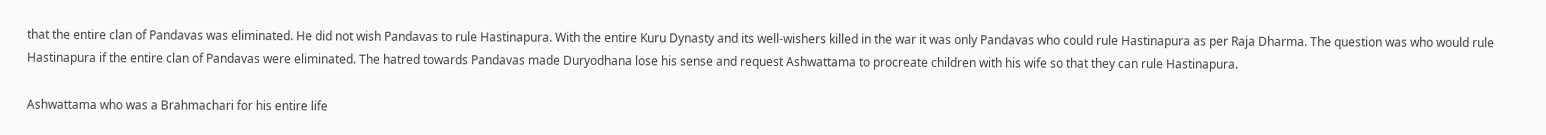that the entire clan of Pandavas was eliminated. He did not wish Pandavas to rule Hastinapura. With the entire Kuru Dynasty and its well-wishers killed in the war it was only Pandavas who could rule Hastinapura as per Raja Dharma. The question was who would rule Hastinapura if the entire clan of Pandavas were eliminated. The hatred towards Pandavas made Duryodhana lose his sense and request Ashwattama to procreate children with his wife so that they can rule Hastinapura.

Ashwattama who was a Brahmachari for his entire life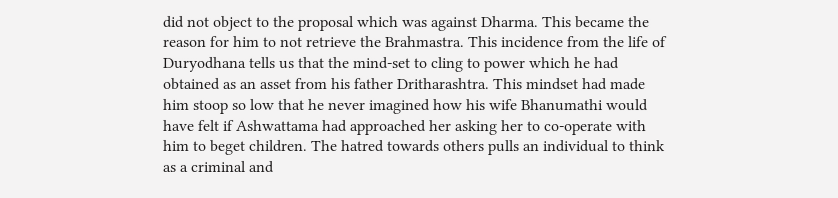did not object to the proposal which was against Dharma. This became the reason for him to not retrieve the Brahmastra. This incidence from the life of Duryodhana tells us that the mind-set to cling to power which he had obtained as an asset from his father Dritharashtra. This mindset had made him stoop so low that he never imagined how his wife Bhanumathi would have felt if Ashwattama had approached her asking her to co-operate with him to beget children. The hatred towards others pulls an individual to think as a criminal and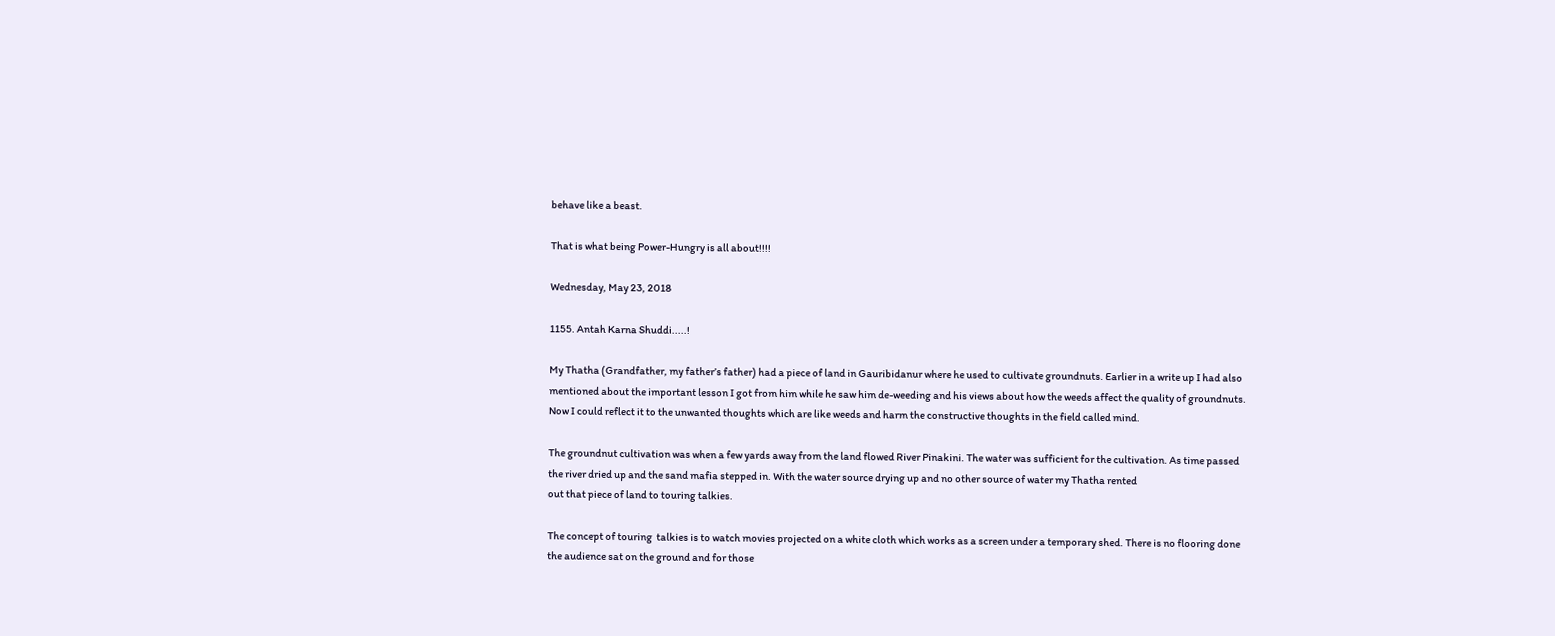behave like a beast.

That is what being Power-Hungry is all about!!!!

Wednesday, May 23, 2018

1155. Antah Karna Shuddi.....!

My Thatha (Grandfather, my father’s father) had a piece of land in Gauribidanur where he used to cultivate groundnuts. Earlier in a write up I had also mentioned about the important lesson I got from him while he saw him de-weeding and his views about how the weeds affect the quality of groundnuts. Now I could reflect it to the unwanted thoughts which are like weeds and harm the constructive thoughts in the field called mind.

The groundnut cultivation was when a few yards away from the land flowed River Pinakini. The water was sufficient for the cultivation. As time passed the river dried up and the sand mafia stepped in. With the water source drying up and no other source of water my Thatha rented
out that piece of land to touring talkies.

The concept of touring  talkies is to watch movies projected on a white cloth which works as a screen under a temporary shed. There is no flooring done the audience sat on the ground and for those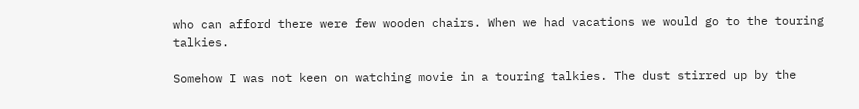who can afford there were few wooden chairs. When we had vacations we would go to the touring talkies.

Somehow I was not keen on watching movie in a touring talkies. The dust stirred up by the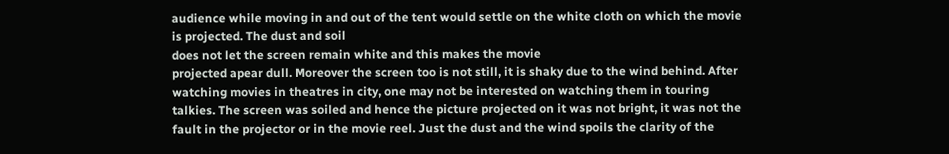audience while moving in and out of the tent would settle on the white cloth on which the movie is projected. The dust and soil
does not let the screen remain white and this makes the movie
projected apear dull. Moreover the screen too is not still, it is shaky due to the wind behind. After watching movies in theatres in city, one may not be interested on watching them in touring talkies. The screen was soiled and hence the picture projected on it was not bright, it was not the fault in the projector or in the movie reel. Just the dust and the wind spoils the clarity of the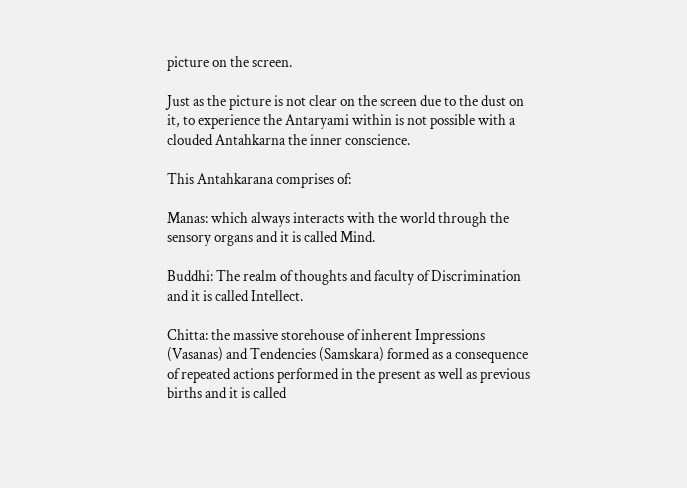picture on the screen.

Just as the picture is not clear on the screen due to the dust on it, to experience the Antaryami within is not possible with a clouded Antahkarna the inner conscience.

This Antahkarana comprises of:

Manas: which always interacts with the world through the sensory organs and it is called Mind.

Buddhi: The realm of thoughts and faculty of Discrimination and it is called Intellect.

Chitta: the massive storehouse of inherent Impressions (Vasanas) and Tendencies (Samskara) formed as a consequence of repeated actions performed in the present as well as previous births and it is called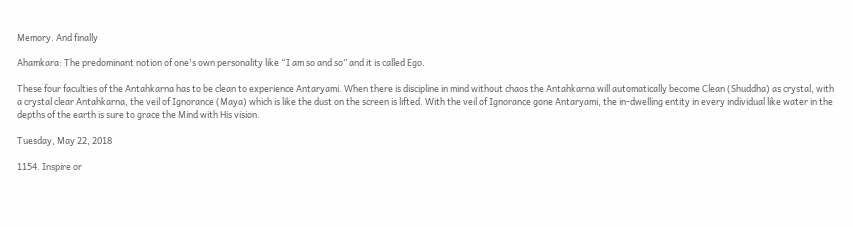Memory. And finally

Ahamkara: The predominant notion of one's own personality like “I am so and so” and it is called Ego.

These four faculties of the Antahkarna has to be clean to experience Antaryami. When there is discipline in mind without chaos the Antahkarna will automatically become Clean (Shuddha) as crystal, with a crystal clear Antahkarna, the veil of Ignorance (Maya) which is like the dust on the screen is lifted. With the veil of Ignorance gone Antaryami, the in-dwelling entity in every individual like water in the depths of the earth is sure to grace the Mind with His vision.

Tuesday, May 22, 2018

1154. Inspire or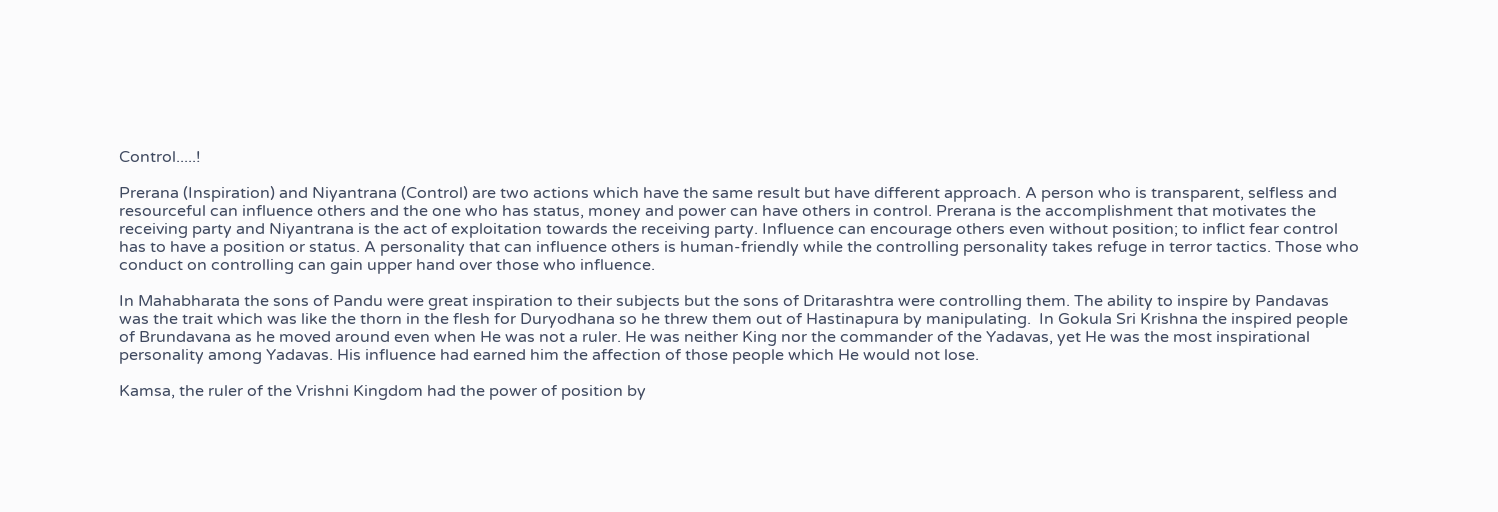Control.....!

Prerana (Inspiration) and Niyantrana (Control) are two actions which have the same result but have different approach. A person who is transparent, selfless and resourceful can influence others and the one who has status, money and power can have others in control. Prerana is the accomplishment that motivates the receiving party and Niyantrana is the act of exploitation towards the receiving party. Influence can encourage others even without position; to inflict fear control has to have a position or status. A personality that can influence others is human-friendly while the controlling personality takes refuge in terror tactics. Those who conduct on controlling can gain upper hand over those who influence.

In Mahabharata the sons of Pandu were great inspiration to their subjects but the sons of Dritarashtra were controlling them. The ability to inspire by Pandavas was the trait which was like the thorn in the flesh for Duryodhana so he threw them out of Hastinapura by manipulating.  In Gokula Sri Krishna the inspired people of Brundavana as he moved around even when He was not a ruler. He was neither King nor the commander of the Yadavas, yet He was the most inspirational personality among Yadavas. His influence had earned him the affection of those people which He would not lose.

Kamsa, the ruler of the Vrishni Kingdom had the power of position by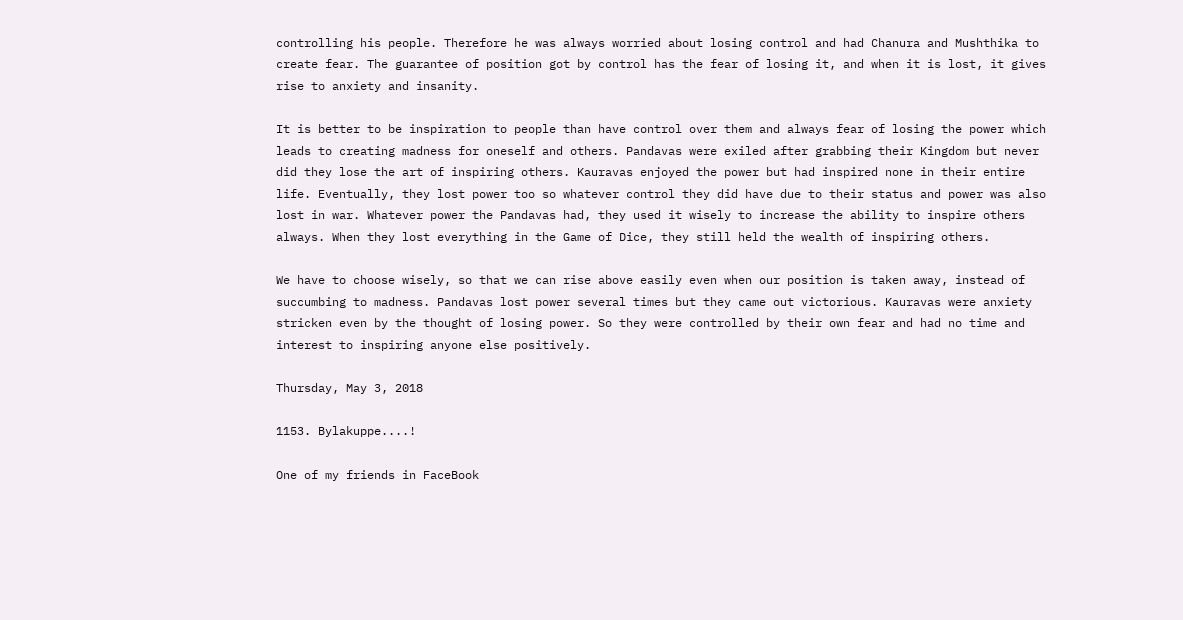controlling his people. Therefore he was always worried about losing control and had Chanura and Mushthika to create fear. The guarantee of position got by control has the fear of losing it, and when it is lost, it gives rise to anxiety and insanity.

It is better to be inspiration to people than have control over them and always fear of losing the power which leads to creating madness for oneself and others. Pandavas were exiled after grabbing their Kingdom but never did they lose the art of inspiring others. Kauravas enjoyed the power but had inspired none in their entire life. Eventually, they lost power too so whatever control they did have due to their status and power was also lost in war. Whatever power the Pandavas had, they used it wisely to increase the ability to inspire others always. When they lost everything in the Game of Dice, they still held the wealth of inspiring others.

We have to choose wisely, so that we can rise above easily even when our position is taken away, instead of succumbing to madness. Pandavas lost power several times but they came out victorious. Kauravas were anxiety stricken even by the thought of losing power. So they were controlled by their own fear and had no time and interest to inspiring anyone else positively.

Thursday, May 3, 2018

1153. Bylakuppe....!

One of my friends in FaceBook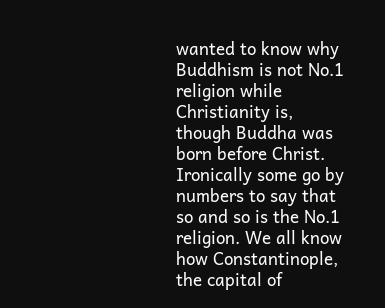wanted to know why Buddhism is not No.1 religion while Christianity is, though Buddha was born before Christ. Ironically some go by numbers to say that so and so is the No.1 religion. We all know how Constantinople, the capital of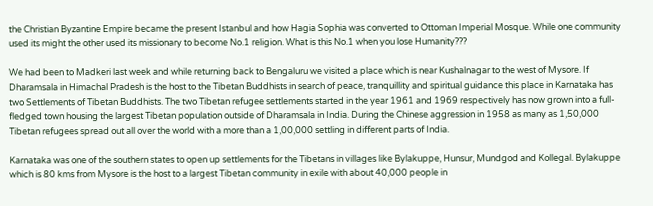the Christian Byzantine Empire became the present Istanbul and how Hagia Sophia was converted to Ottoman Imperial Mosque. While one community used its might the other used its missionary to become No.1 religion. What is this No.1 when you lose Humanity???

We had been to Madkeri last week and while returning back to Bengaluru we visited a place which is near Kushalnagar to the west of Mysore. If Dharamsala in Himachal Pradesh is the host to the Tibetan Buddhists in search of peace, tranquillity and spiritual guidance this place in Karnataka has two Settlements of Tibetan Buddhists. The two Tibetan refugee settlements started in the year 1961 and 1969 respectively has now grown into a full-fledged town housing the largest Tibetan population outside of Dharamsala in India. During the Chinese aggression in 1958 as many as 1,50,000 Tibetan refugees spread out all over the world with a more than a 1,00,000 settling in different parts of India.

Karnataka was one of the southern states to open up settlements for the Tibetans in villages like Bylakuppe, Hunsur, Mundgod and Kollegal. Bylakuppe which is 80 kms from Mysore is the host to a largest Tibetan community in exile with about 40,000 people in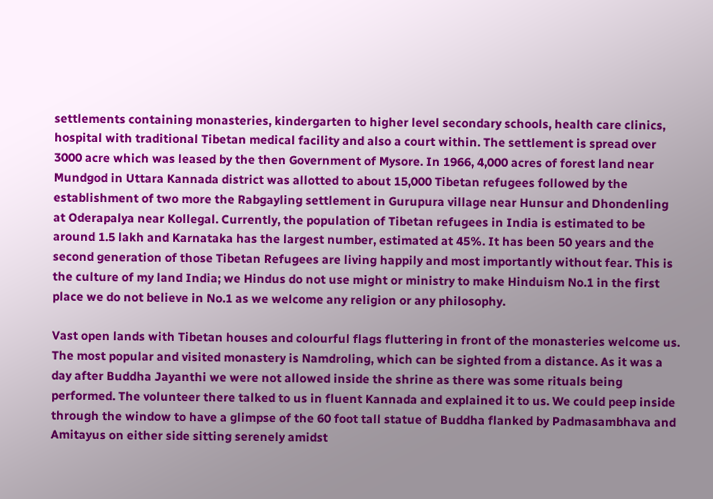settlements containing monasteries, kindergarten to higher level secondary schools, health care clinics, hospital with traditional Tibetan medical facility and also a court within. The settlement is spread over 3000 acre which was leased by the then Government of Mysore. In 1966, 4,000 acres of forest land near Mundgod in Uttara Kannada district was allotted to about 15,000 Tibetan refugees followed by the establishment of two more the Rabgayling settlement in Gurupura village near Hunsur and Dhondenling at Oderapalya near Kollegal. Currently, the population of Tibetan refugees in India is estimated to be around 1.5 lakh and Karnataka has the largest number, estimated at 45%. It has been 50 years and the second generation of those Tibetan Refugees are living happily and most importantly without fear. This is the culture of my land India; we Hindus do not use might or ministry to make Hinduism No.1 in the first place we do not believe in No.1 as we welcome any religion or any philosophy.

Vast open lands with Tibetan houses and colourful flags fluttering in front of the monasteries welcome us. The most popular and visited monastery is Namdroling, which can be sighted from a distance. As it was a day after Buddha Jayanthi we were not allowed inside the shrine as there was some rituals being performed. The volunteer there talked to us in fluent Kannada and explained it to us. We could peep inside through the window to have a glimpse of the 60 foot tall statue of Buddha flanked by Padmasambhava and Amitayus on either side sitting serenely amidst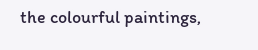the colourful paintings,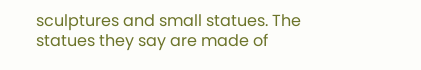sculptures and small statues. The statues they say are made of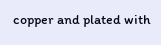copper and plated with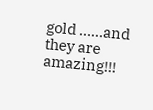gold ……and they are amazing!!!